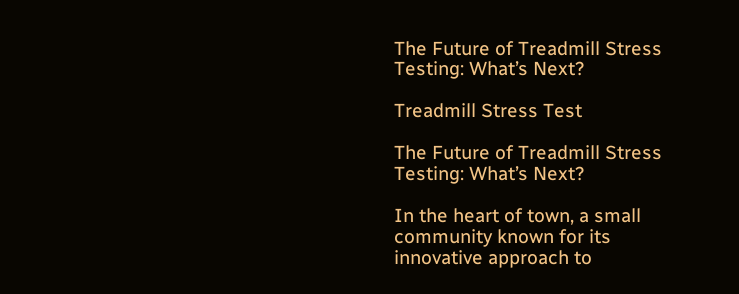The Future of Treadmill Stress Testing: What’s Next?

Treadmill Stress Test

The Future of Treadmill Stress Testing: What’s Next?

In the heart of town, a small community known for its innovative approach to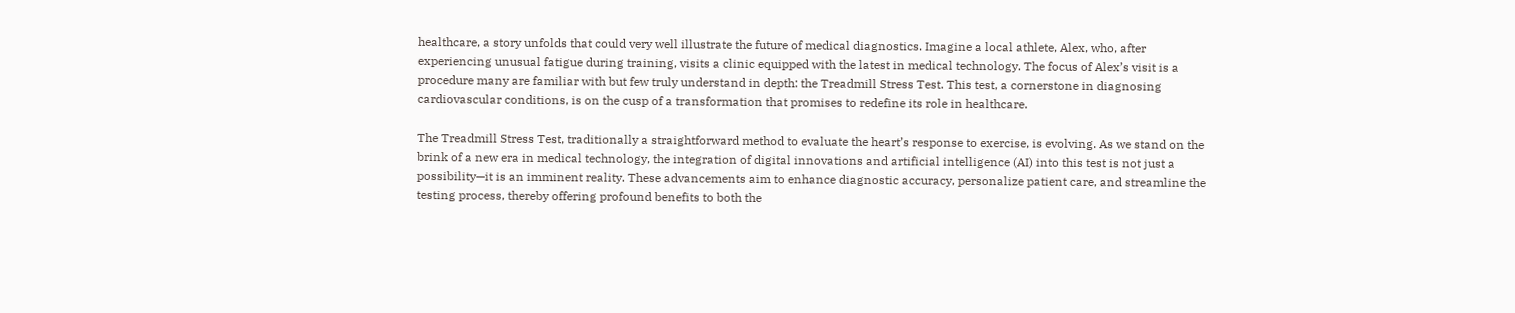healthcare, a story unfolds that could very well illustrate the future of medical diagnostics. Imagine a local athlete, Alex, who, after experiencing unusual fatigue during training, visits a clinic equipped with the latest in medical technology. The focus of Alex’s visit is a procedure many are familiar with but few truly understand in depth: the Treadmill Stress Test. This test, a cornerstone in diagnosing cardiovascular conditions, is on the cusp of a transformation that promises to redefine its role in healthcare.

The Treadmill Stress Test, traditionally a straightforward method to evaluate the heart’s response to exercise, is evolving. As we stand on the brink of a new era in medical technology, the integration of digital innovations and artificial intelligence (AI) into this test is not just a possibility—it is an imminent reality. These advancements aim to enhance diagnostic accuracy, personalize patient care, and streamline the testing process, thereby offering profound benefits to both the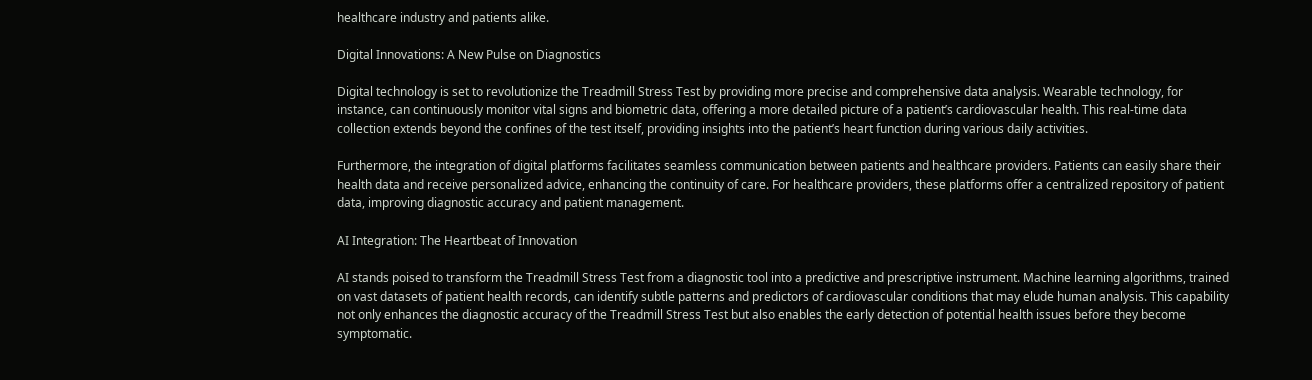healthcare industry and patients alike.

Digital Innovations: A New Pulse on Diagnostics

Digital technology is set to revolutionize the Treadmill Stress Test by providing more precise and comprehensive data analysis. Wearable technology, for instance, can continuously monitor vital signs and biometric data, offering a more detailed picture of a patient’s cardiovascular health. This real-time data collection extends beyond the confines of the test itself, providing insights into the patient’s heart function during various daily activities.

Furthermore, the integration of digital platforms facilitates seamless communication between patients and healthcare providers. Patients can easily share their health data and receive personalized advice, enhancing the continuity of care. For healthcare providers, these platforms offer a centralized repository of patient data, improving diagnostic accuracy and patient management.

AI Integration: The Heartbeat of Innovation

AI stands poised to transform the Treadmill Stress Test from a diagnostic tool into a predictive and prescriptive instrument. Machine learning algorithms, trained on vast datasets of patient health records, can identify subtle patterns and predictors of cardiovascular conditions that may elude human analysis. This capability not only enhances the diagnostic accuracy of the Treadmill Stress Test but also enables the early detection of potential health issues before they become symptomatic.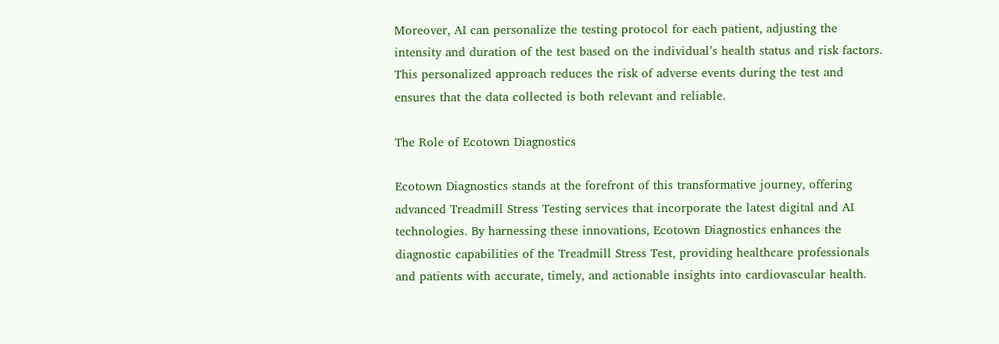Moreover, AI can personalize the testing protocol for each patient, adjusting the intensity and duration of the test based on the individual’s health status and risk factors. This personalized approach reduces the risk of adverse events during the test and ensures that the data collected is both relevant and reliable.

The Role of Ecotown Diagnostics

Ecotown Diagnostics stands at the forefront of this transformative journey, offering advanced Treadmill Stress Testing services that incorporate the latest digital and AI technologies. By harnessing these innovations, Ecotown Diagnostics enhances the diagnostic capabilities of the Treadmill Stress Test, providing healthcare professionals and patients with accurate, timely, and actionable insights into cardiovascular health.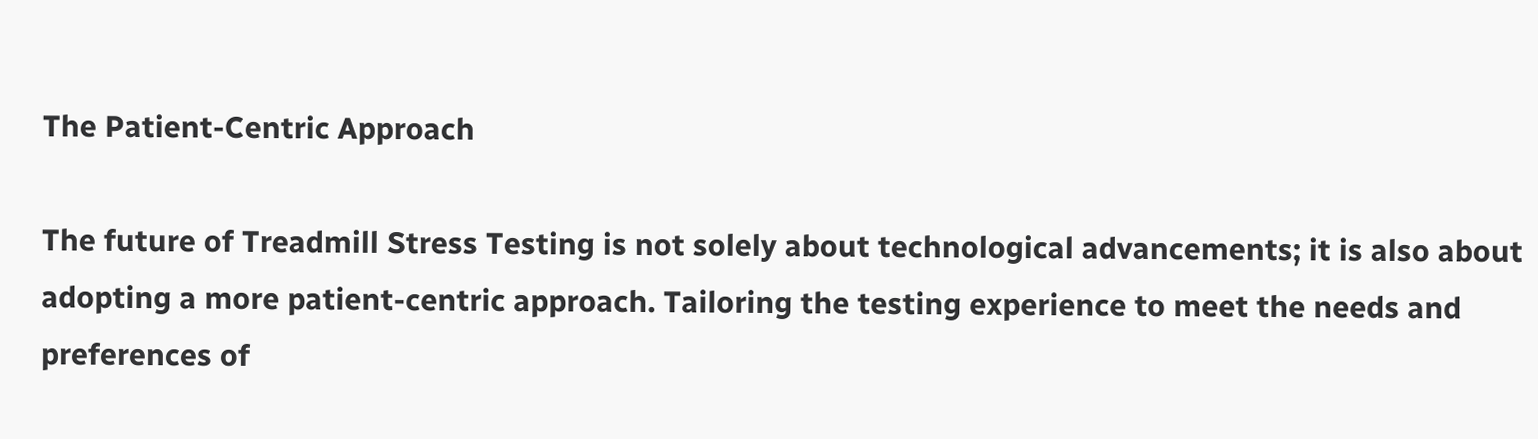The Patient-Centric Approach

The future of Treadmill Stress Testing is not solely about technological advancements; it is also about adopting a more patient-centric approach. Tailoring the testing experience to meet the needs and preferences of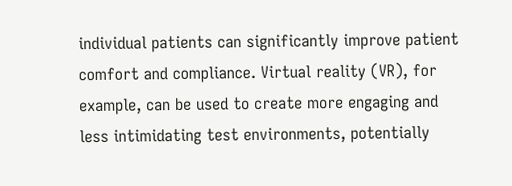individual patients can significantly improve patient comfort and compliance. Virtual reality (VR), for example, can be used to create more engaging and less intimidating test environments, potentially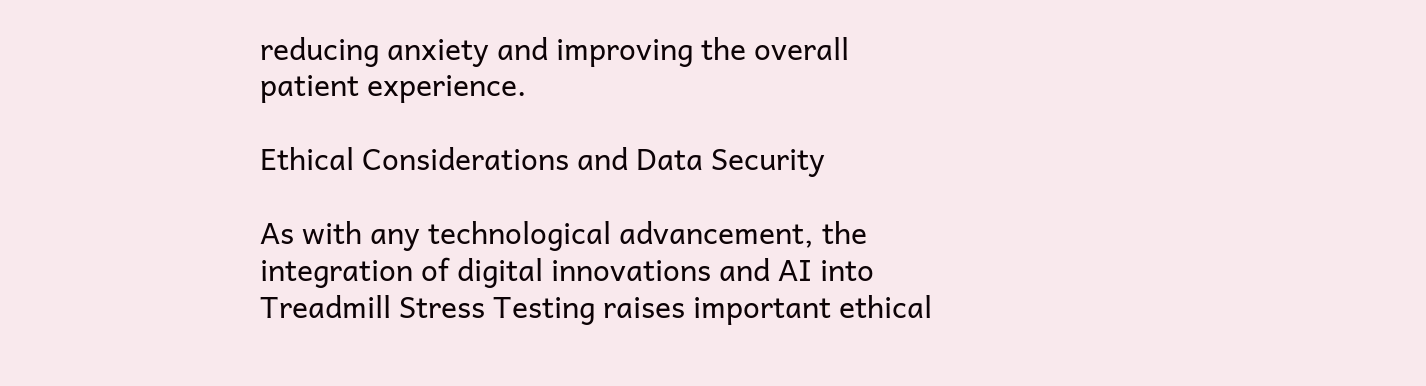reducing anxiety and improving the overall patient experience.

Ethical Considerations and Data Security

As with any technological advancement, the integration of digital innovations and AI into Treadmill Stress Testing raises important ethical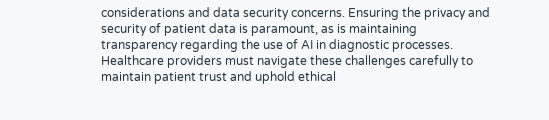considerations and data security concerns. Ensuring the privacy and security of patient data is paramount, as is maintaining transparency regarding the use of AI in diagnostic processes. Healthcare providers must navigate these challenges carefully to maintain patient trust and uphold ethical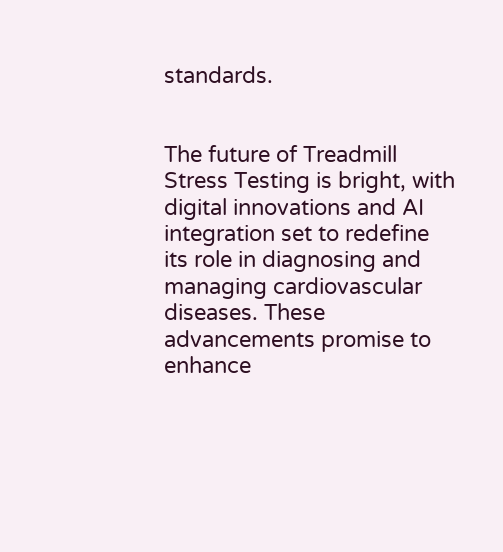standards.


The future of Treadmill Stress Testing is bright, with digital innovations and AI integration set to redefine its role in diagnosing and managing cardiovascular diseases. These advancements promise to enhance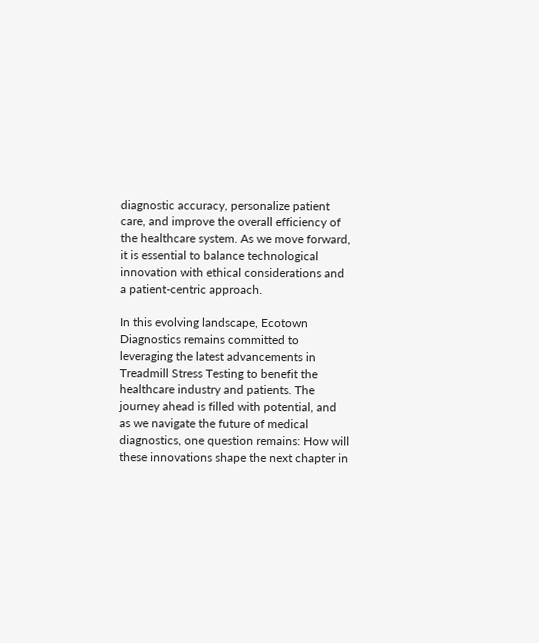diagnostic accuracy, personalize patient care, and improve the overall efficiency of the healthcare system. As we move forward, it is essential to balance technological innovation with ethical considerations and a patient-centric approach.

In this evolving landscape, Ecotown Diagnostics remains committed to leveraging the latest advancements in Treadmill Stress Testing to benefit the healthcare industry and patients. The journey ahead is filled with potential, and as we navigate the future of medical diagnostics, one question remains: How will these innovations shape the next chapter in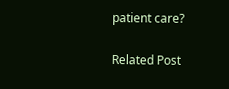patient care?

Related Post